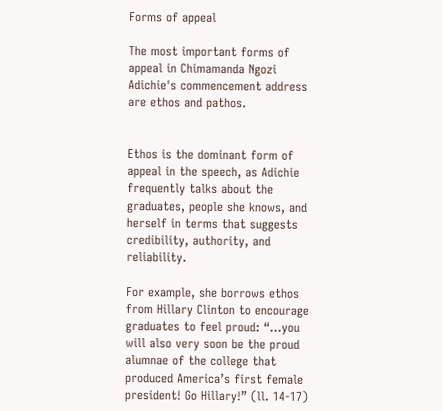Forms of appeal

The most important forms of appeal in Chimamanda Ngozi Adichie's commencement address are ethos and pathos.


Ethos is the dominant form of appeal in the speech, as Adichie frequently talks about the graduates, people she knows, and herself in terms that suggests credibility, authority, and reliability.

For example, she borrows ethos from Hillary Clinton to encourage graduates to feel proud: “…you will also very soon be the proud alumnae of the college that produced America’s first female president! Go Hillary!” (ll. 14-17)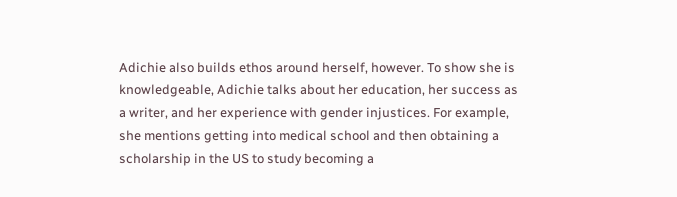Adichie also builds ethos around herself, however. To show she is knowledgeable, Adichie talks about her education, her success as a writer, and her experience with gender injustices. For example, she mentions getting into medical school and then obtaining a scholarship in the US to study becoming a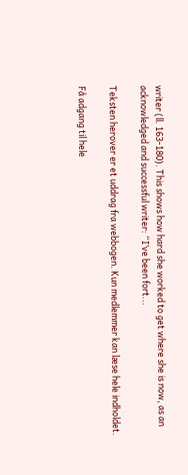writer (ll. 163-180). This shows how hard she worked to get where she is now, as an acknowledged and successful writer: “I’ve been fort...

Teksten herover er et uddrag fra webbogen. Kun medlemmer kan læse hele indholdet.

Få adgang til hele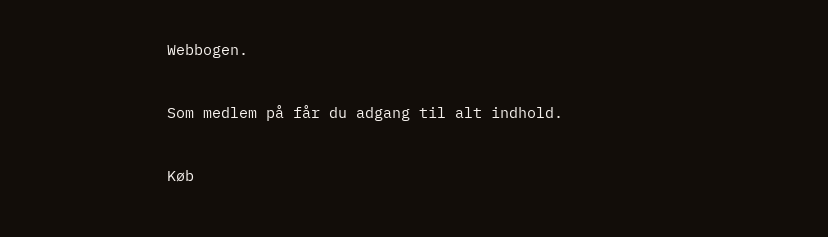Webbogen.

Som medlem på får du adgang til alt indhold.

Køb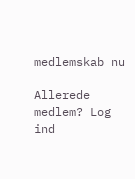medlemskab nu

Allerede medlem? Log ind